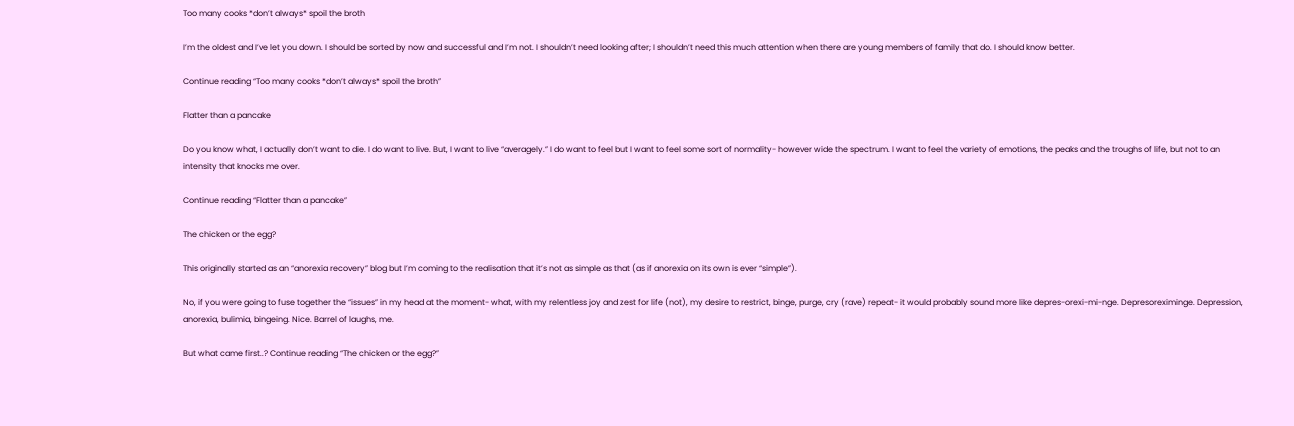Too many cooks *don’t always* spoil the broth

I’m the oldest and I’ve let you down. I should be sorted by now and successful and I’m not. I shouldn’t need looking after; I shouldn’t need this much attention when there are young members of family that do. I should know better.

Continue reading “Too many cooks *don’t always* spoil the broth”

Flatter than a pancake

Do you know what, I actually don’t want to die. I do want to live. But, I want to live “averagely.” I do want to feel but I want to feel some sort of normality- however wide the spectrum. I want to feel the variety of emotions, the peaks and the troughs of life, but not to an intensity that knocks me over.

Continue reading “Flatter than a pancake”

The chicken or the egg?

This originally started as an “anorexia recovery” blog but I’m coming to the realisation that it’s not as simple as that (as if anorexia on its own is ever “simple”).

No, if you were going to fuse together the “issues” in my head at the moment- what, with my relentless joy and zest for life (not), my desire to restrict, binge, purge, cry (rave) repeat- it would probably sound more like depres-orexi-mi-nge. Depresoreximinge. Depression, anorexia, bulimia, bingeing. Nice. Barrel of laughs, me.

But what came first..? Continue reading “The chicken or the egg?”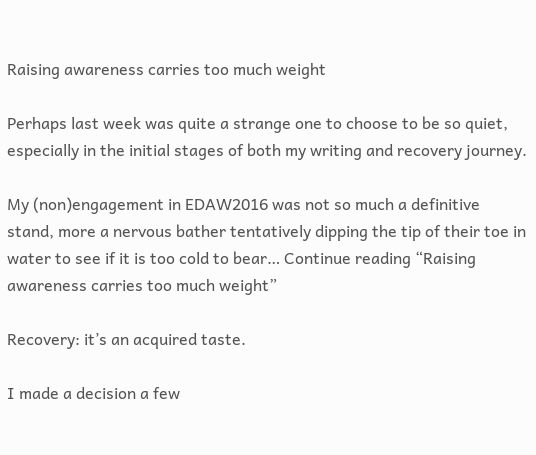Raising awareness carries too much weight

Perhaps last week was quite a strange one to choose to be so quiet, especially in the initial stages of both my writing and recovery journey.

My (non)engagement in EDAW2016 was not so much a definitive stand, more a nervous bather tentatively dipping the tip of their toe in water to see if it is too cold to bear… Continue reading “Raising awareness carries too much weight”

Recovery: it’s an acquired taste.

I made a decision a few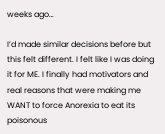weeks ago…

I’d made similar decisions before but this felt different. I felt like I was doing it for ME. I finally had motivators and real reasons that were making me WANT to force Anorexia to eat its poisonous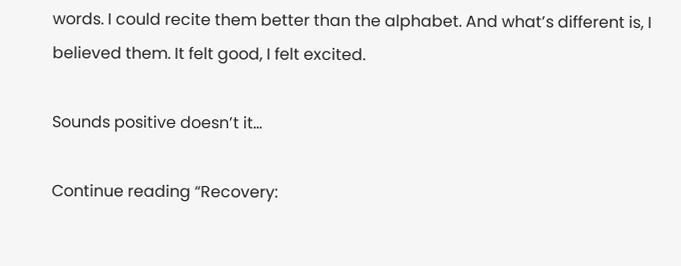words. I could recite them better than the alphabet. And what’s different is, I believed them. It felt good, I felt excited.

Sounds positive doesn’t it…

Continue reading “Recovery: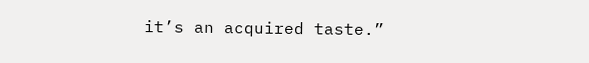it’s an acquired taste.”